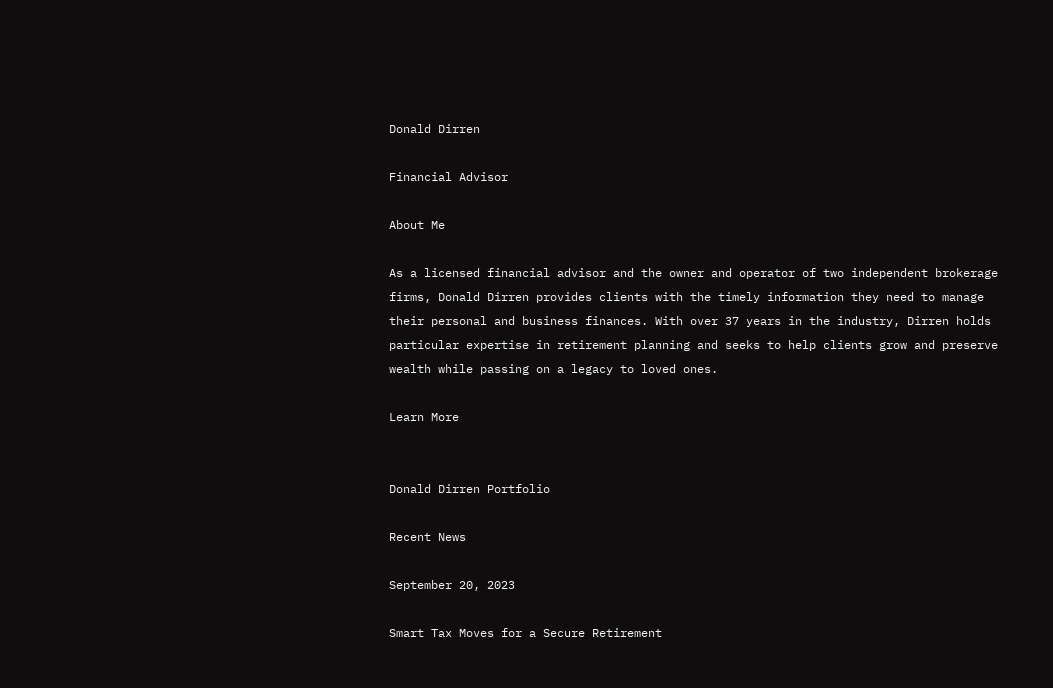Donald Dirren

Financial Advisor

About Me

As a licensed financial advisor and the owner and operator of two independent brokerage firms, Donald Dirren provides clients with the timely information they need to manage their personal and business finances. With over 37 years in the industry, Dirren holds particular expertise in retirement planning and seeks to help clients grow and preserve wealth while passing on a legacy to loved ones.

Learn More


Donald Dirren Portfolio

Recent News

September 20, 2023

Smart Tax Moves for a Secure Retirement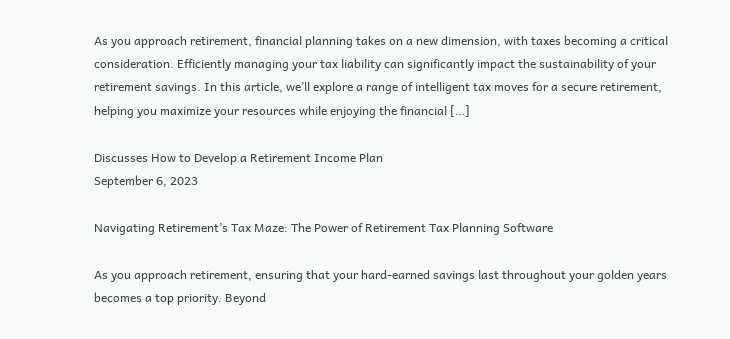As you approach retirement, financial planning takes on a new dimension, with taxes becoming a critical consideration. Efficiently managing your tax liability can significantly impact the sustainability of your retirement savings. In this article, we’ll explore a range of intelligent tax moves for a secure retirement, helping you maximize your resources while enjoying the financial […]

Discusses How to Develop a Retirement Income Plan
September 6, 2023

Navigating Retirement’s Tax Maze: The Power of Retirement Tax Planning Software

As you approach retirement, ensuring that your hard-earned savings last throughout your golden years becomes a top priority. Beyond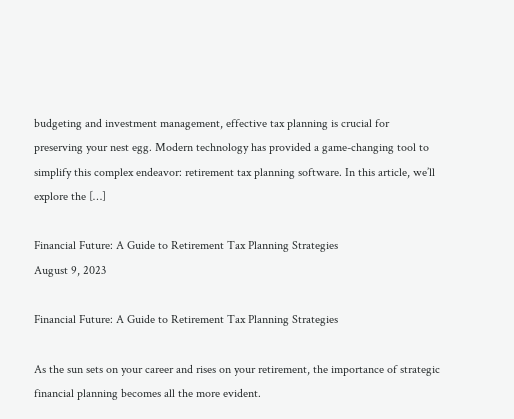budgeting and investment management, effective tax planning is crucial for preserving your nest egg. Modern technology has provided a game-changing tool to simplify this complex endeavor: retirement tax planning software. In this article, we’ll explore the […]

Financial Future: A Guide to Retirement Tax Planning Strategies
August 9, 2023

Financial Future: A Guide to Retirement Tax Planning Strategies

As the sun sets on your career and rises on your retirement, the importance of strategic financial planning becomes all the more evident.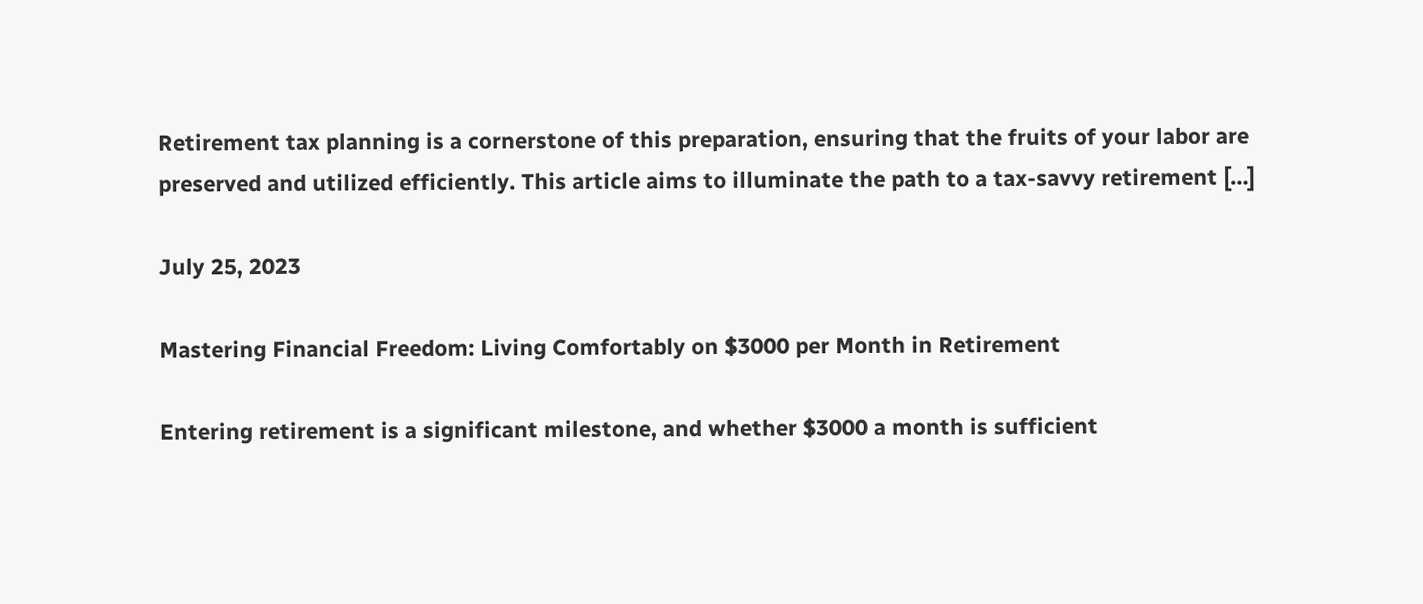Retirement tax planning is a cornerstone of this preparation, ensuring that the fruits of your labor are preserved and utilized efficiently. This article aims to illuminate the path to a tax-savvy retirement […]

July 25, 2023

Mastering Financial Freedom: Living Comfortably on $3000 per Month in Retirement

Entering retirement is a significant milestone, and whether $3000 a month is sufficient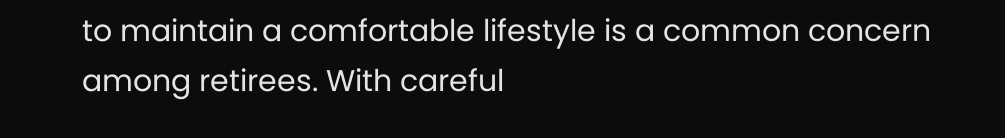to maintain a comfortable lifestyle is a common concern among retirees. With careful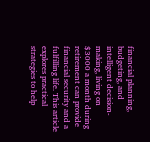financial planning, budgeting, and intelligent decision-making, living on $3000 a month during retirement can provide financial security and a fulfilling life. This article explores practical strategies to help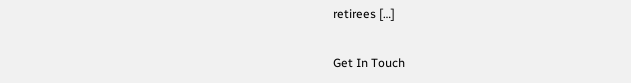retirees […]

Get In Touch